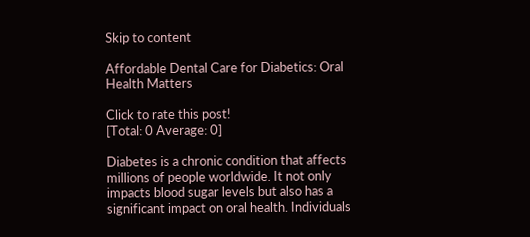Skip to content

Affordable Dental Care for Diabetics: Oral Health Matters

Click to rate this post!
[Total: 0 Average: 0]

Diabetes is a chronic condition that affects millions of people worldwide. It not only impacts blood sugar levels but also has a significant impact on oral health. Individuals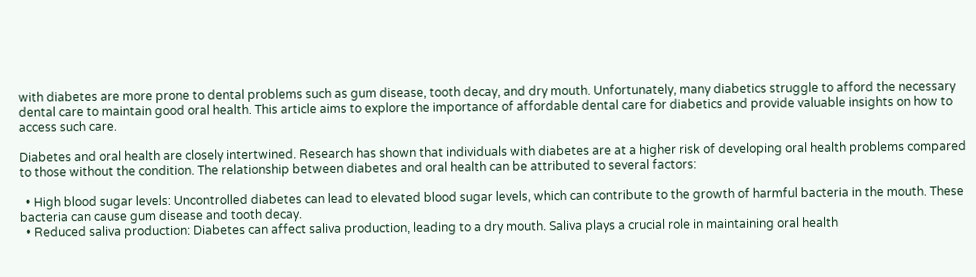with diabetes are more prone to dental problems such as gum disease, tooth decay, and dry mouth. Unfortunately, many diabetics struggle to afford the necessary dental care to maintain good oral health. This article aims to explore the importance of affordable dental care for diabetics and provide valuable insights on how to access such care.

Diabetes and oral health are closely intertwined. Research has shown that individuals with diabetes are at a higher risk of developing oral health problems compared to those without the condition. The relationship between diabetes and oral health can be attributed to several factors:

  • High blood sugar levels: Uncontrolled diabetes can lead to elevated blood sugar levels, which can contribute to the growth of harmful bacteria in the mouth. These bacteria can cause gum disease and tooth decay.
  • Reduced saliva production: Diabetes can affect saliva production, leading to a dry mouth. Saliva plays a crucial role in maintaining oral health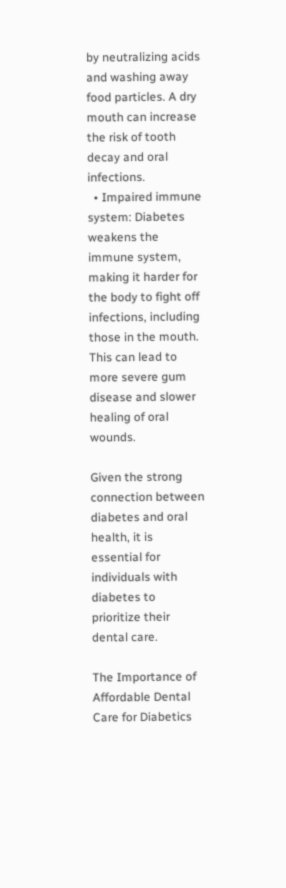by neutralizing acids and washing away food particles. A dry mouth can increase the risk of tooth decay and oral infections.
  • Impaired immune system: Diabetes weakens the immune system, making it harder for the body to fight off infections, including those in the mouth. This can lead to more severe gum disease and slower healing of oral wounds.

Given the strong connection between diabetes and oral health, it is essential for individuals with diabetes to prioritize their dental care.

The Importance of Affordable Dental Care for Diabetics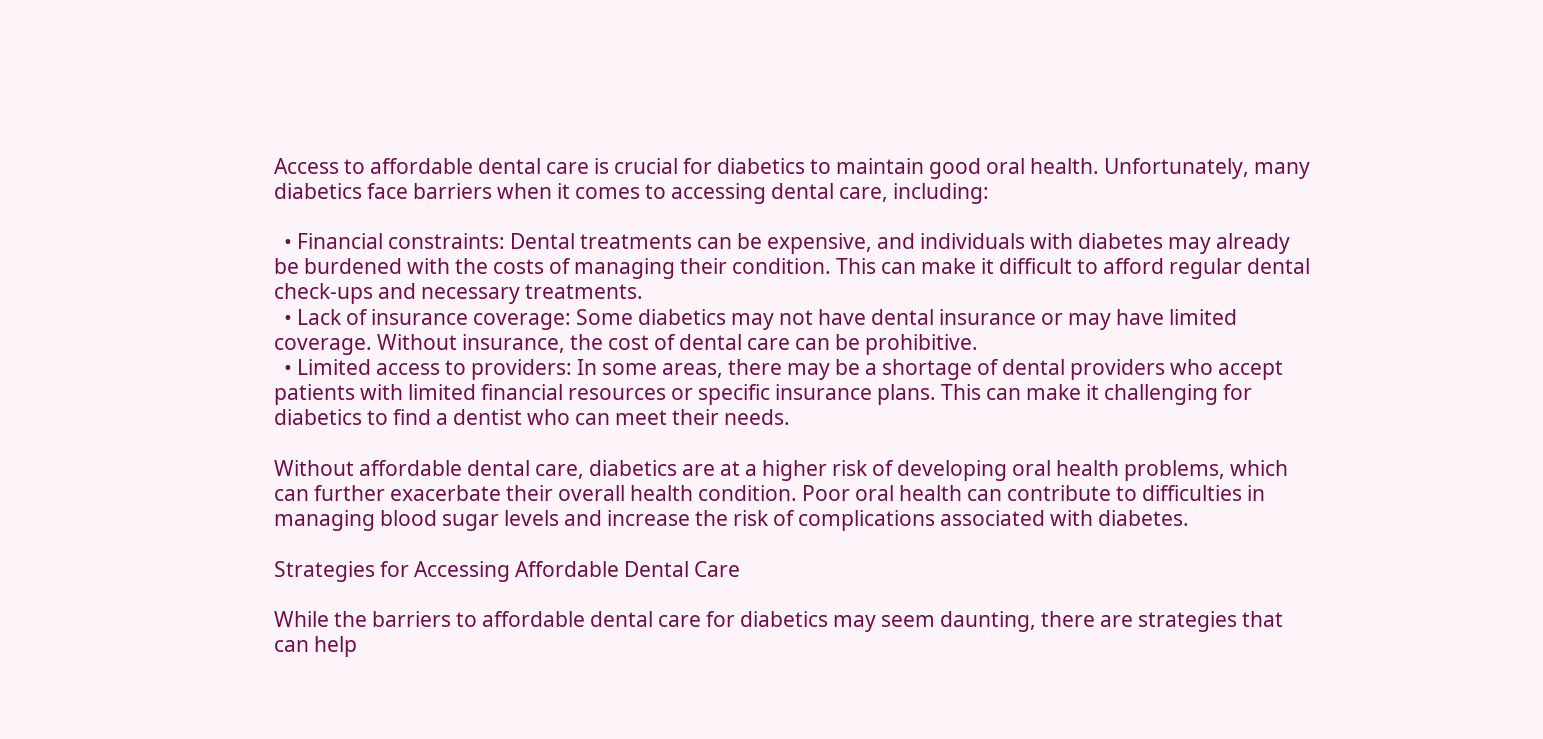Access to affordable dental care is crucial for diabetics to maintain good oral health. Unfortunately, many diabetics face barriers when it comes to accessing dental care, including:

  • Financial constraints: Dental treatments can be expensive, and individuals with diabetes may already be burdened with the costs of managing their condition. This can make it difficult to afford regular dental check-ups and necessary treatments.
  • Lack of insurance coverage: Some diabetics may not have dental insurance or may have limited coverage. Without insurance, the cost of dental care can be prohibitive.
  • Limited access to providers: In some areas, there may be a shortage of dental providers who accept patients with limited financial resources or specific insurance plans. This can make it challenging for diabetics to find a dentist who can meet their needs.

Without affordable dental care, diabetics are at a higher risk of developing oral health problems, which can further exacerbate their overall health condition. Poor oral health can contribute to difficulties in managing blood sugar levels and increase the risk of complications associated with diabetes.

Strategies for Accessing Affordable Dental Care

While the barriers to affordable dental care for diabetics may seem daunting, there are strategies that can help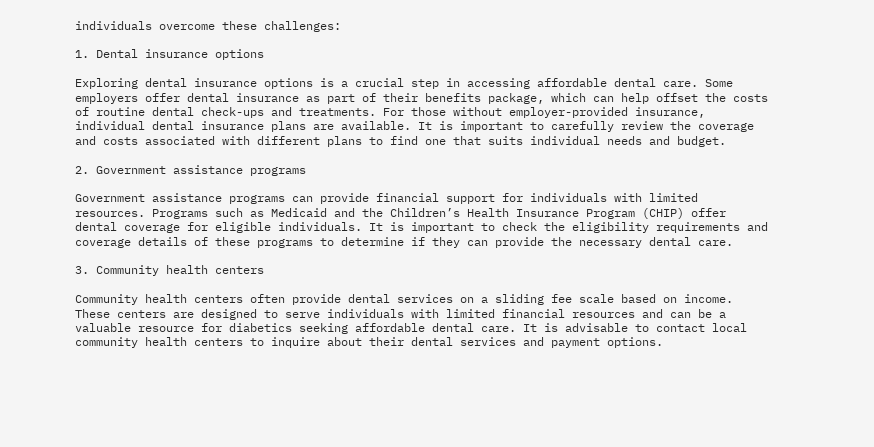individuals overcome these challenges:

1. Dental insurance options

Exploring dental insurance options is a crucial step in accessing affordable dental care. Some employers offer dental insurance as part of their benefits package, which can help offset the costs of routine dental check-ups and treatments. For those without employer-provided insurance, individual dental insurance plans are available. It is important to carefully review the coverage and costs associated with different plans to find one that suits individual needs and budget.

2. Government assistance programs

Government assistance programs can provide financial support for individuals with limited resources. Programs such as Medicaid and the Children’s Health Insurance Program (CHIP) offer dental coverage for eligible individuals. It is important to check the eligibility requirements and coverage details of these programs to determine if they can provide the necessary dental care.

3. Community health centers

Community health centers often provide dental services on a sliding fee scale based on income. These centers are designed to serve individuals with limited financial resources and can be a valuable resource for diabetics seeking affordable dental care. It is advisable to contact local community health centers to inquire about their dental services and payment options.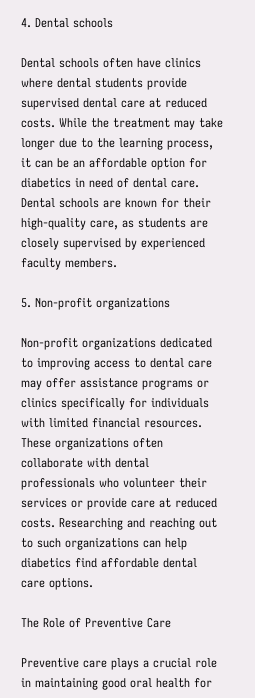4. Dental schools

Dental schools often have clinics where dental students provide supervised dental care at reduced costs. While the treatment may take longer due to the learning process, it can be an affordable option for diabetics in need of dental care. Dental schools are known for their high-quality care, as students are closely supervised by experienced faculty members.

5. Non-profit organizations

Non-profit organizations dedicated to improving access to dental care may offer assistance programs or clinics specifically for individuals with limited financial resources. These organizations often collaborate with dental professionals who volunteer their services or provide care at reduced costs. Researching and reaching out to such organizations can help diabetics find affordable dental care options.

The Role of Preventive Care

Preventive care plays a crucial role in maintaining good oral health for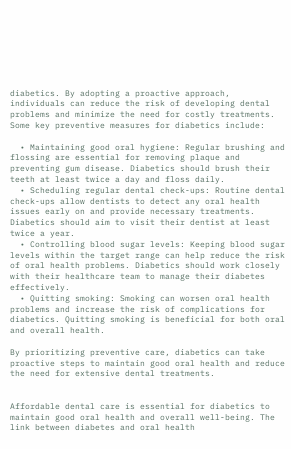diabetics. By adopting a proactive approach, individuals can reduce the risk of developing dental problems and minimize the need for costly treatments. Some key preventive measures for diabetics include:

  • Maintaining good oral hygiene: Regular brushing and flossing are essential for removing plaque and preventing gum disease. Diabetics should brush their teeth at least twice a day and floss daily.
  • Scheduling regular dental check-ups: Routine dental check-ups allow dentists to detect any oral health issues early on and provide necessary treatments. Diabetics should aim to visit their dentist at least twice a year.
  • Controlling blood sugar levels: Keeping blood sugar levels within the target range can help reduce the risk of oral health problems. Diabetics should work closely with their healthcare team to manage their diabetes effectively.
  • Quitting smoking: Smoking can worsen oral health problems and increase the risk of complications for diabetics. Quitting smoking is beneficial for both oral and overall health.

By prioritizing preventive care, diabetics can take proactive steps to maintain good oral health and reduce the need for extensive dental treatments.


Affordable dental care is essential for diabetics to maintain good oral health and overall well-being. The link between diabetes and oral health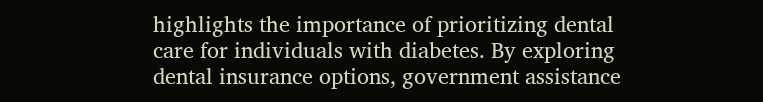highlights the importance of prioritizing dental care for individuals with diabetes. By exploring dental insurance options, government assistance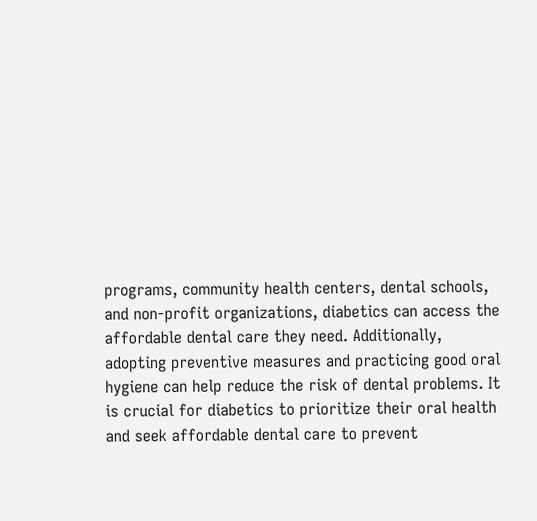programs, community health centers, dental schools, and non-profit organizations, diabetics can access the affordable dental care they need. Additionally, adopting preventive measures and practicing good oral hygiene can help reduce the risk of dental problems. It is crucial for diabetics to prioritize their oral health and seek affordable dental care to prevent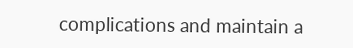complications and maintain a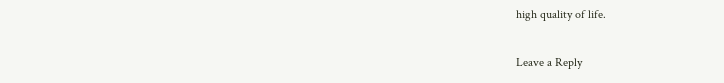high quality of life.

Leave a Reply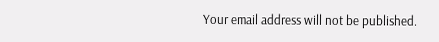Your email address will not be published.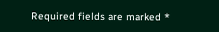Required fields are marked *